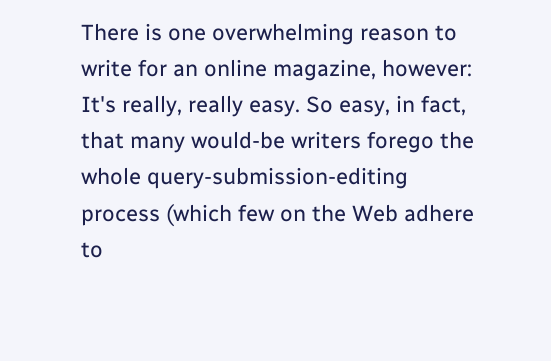There is one overwhelming reason to write for an online magazine, however: It's really, really easy. So easy, in fact, that many would-be writers forego the whole query-submission-editing process (which few on the Web adhere to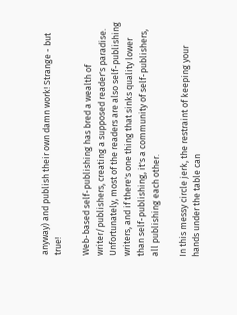anyway) and publish their own damn work! Strange - but true!

Web-based self-publishing has bred a wealth of writer/publishers, creating a supposed reader's paradise. Unfortunately, most of the readers are also self-publishing writers, and if there's one thing that sinks quality lower than self-publishing, it's a community of self-publishers, all publishing each other.

In this messy circle jerk, the restraint of keeping your hands under the table can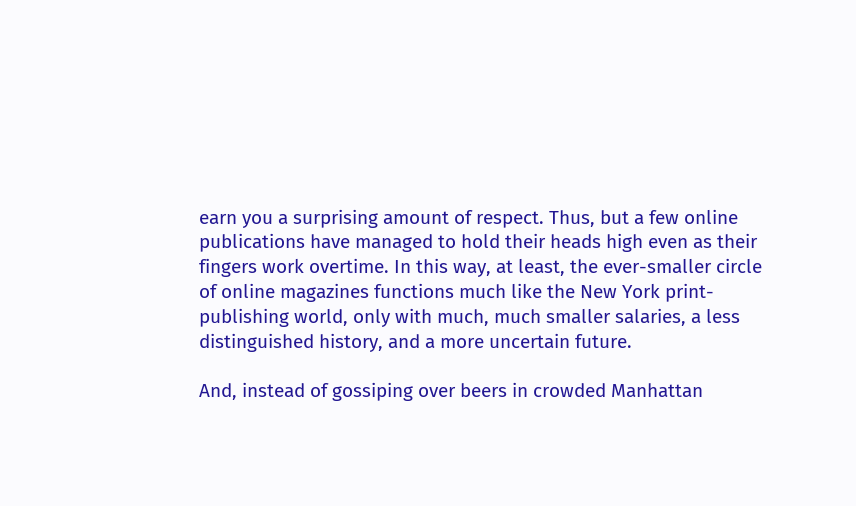earn you a surprising amount of respect. Thus, but a few online publications have managed to hold their heads high even as their fingers work overtime. In this way, at least, the ever-smaller circle of online magazines functions much like the New York print-publishing world, only with much, much smaller salaries, a less distinguished history, and a more uncertain future.

And, instead of gossiping over beers in crowded Manhattan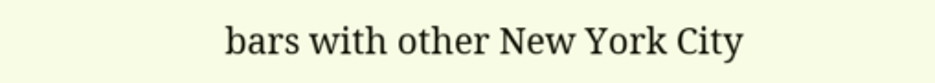bars with other New York City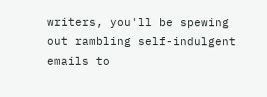writers, you'll be spewing out rambling self-indulgent emails to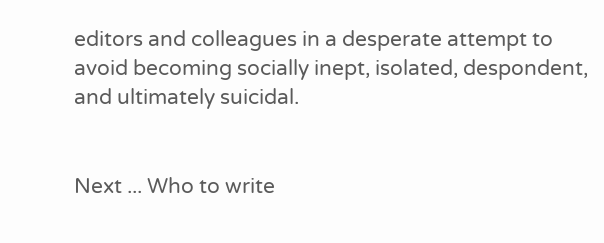editors and colleagues in a desperate attempt to avoid becoming socially inept, isolated, despondent, and ultimately suicidal.


Next ... Who to write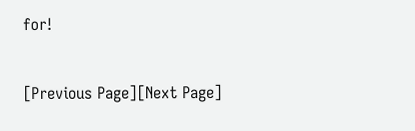for!


[Previous Page][Next Page]